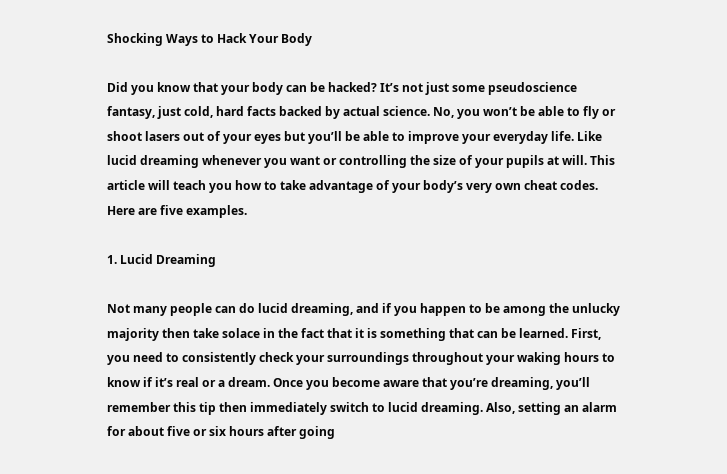Shocking Ways to Hack Your Body

Did you know that your body can be hacked? It’s not just some pseudoscience fantasy, just cold, hard facts backed by actual science. No, you won’t be able to fly or shoot lasers out of your eyes but you’ll be able to improve your everyday life. Like lucid dreaming whenever you want or controlling the size of your pupils at will. This article will teach you how to take advantage of your body’s very own cheat codes. Here are five examples.

1. Lucid Dreaming

Not many people can do lucid dreaming, and if you happen to be among the unlucky majority then take solace in the fact that it is something that can be learned. First, you need to consistently check your surroundings throughout your waking hours to know if it’s real or a dream. Once you become aware that you’re dreaming, you’ll remember this tip then immediately switch to lucid dreaming. Also, setting an alarm for about five or six hours after going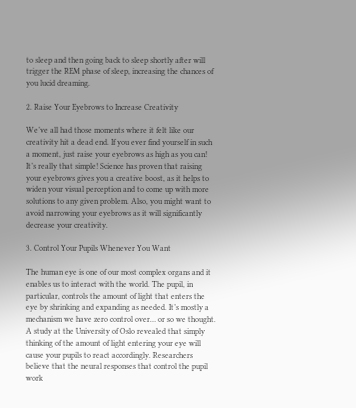to sleep and then going back to sleep shortly after will trigger the REM phase of sleep, increasing the chances of you lucid dreaming.

2. Raise Your Eyebrows to Increase Creativity

We’ve all had those moments where it felt like our creativity hit a dead end. If you ever find yourself in such a moment, just raise your eyebrows as high as you can! It’s really that simple! Science has proven that raising your eyebrows gives you a creative boost, as it helps to widen your visual perception and to come up with more solutions to any given problem. Also, you might want to avoid narrowing your eyebrows as it will significantly decrease your creativity.

3. Control Your Pupils Whenever You Want

The human eye is one of our most complex organs and it enables us to interact with the world. The pupil, in particular, controls the amount of light that enters the eye by shrinking and expanding as needed. It’s mostly a mechanism we have zero control over… or so we thought. A study at the University of Oslo revealed that simply thinking of the amount of light entering your eye will cause your pupils to react accordingly. Researchers believe that the neural responses that control the pupil work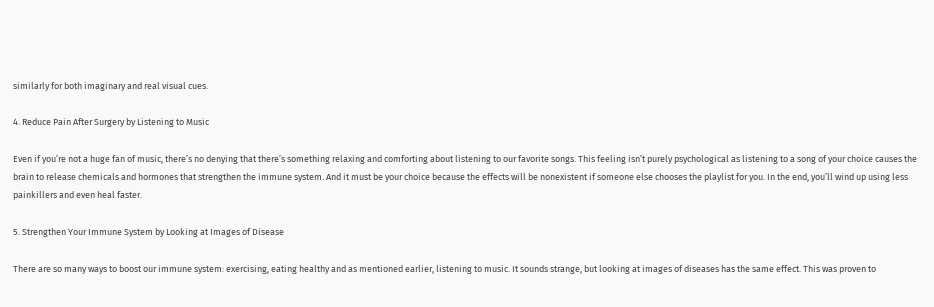similarly for both imaginary and real visual cues.

4. Reduce Pain After Surgery by Listening to Music

Even if you’re not a huge fan of music, there’s no denying that there’s something relaxing and comforting about listening to our favorite songs. This feeling isn’t purely psychological as listening to a song of your choice causes the brain to release chemicals and hormones that strengthen the immune system. And it must be your choice because the effects will be nonexistent if someone else chooses the playlist for you. In the end, you’ll wind up using less painkillers and even heal faster.

5. Strengthen Your Immune System by Looking at Images of Disease

There are so many ways to boost our immune system: exercising, eating healthy and as mentioned earlier, listening to music. It sounds strange, but looking at images of diseases has the same effect. This was proven to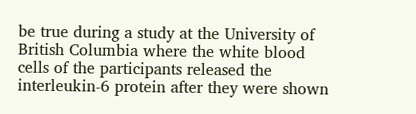be true during a study at the University of British Columbia where the white blood cells of the participants released the interleukin-6 protein after they were shown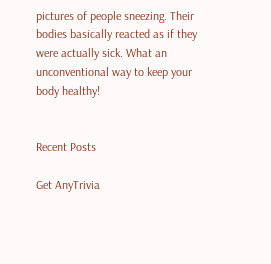pictures of people sneezing. Their bodies basically reacted as if they were actually sick. What an unconventional way to keep your body healthy!


Recent Posts

Get AnyTrivia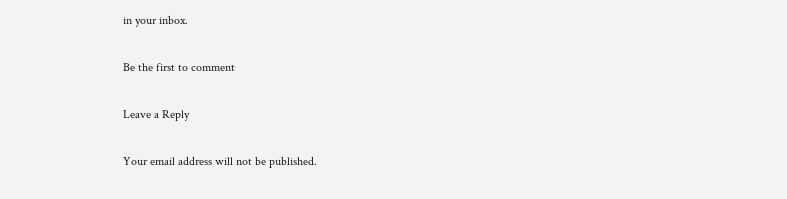in your inbox.

Be the first to comment

Leave a Reply

Your email address will not be published.